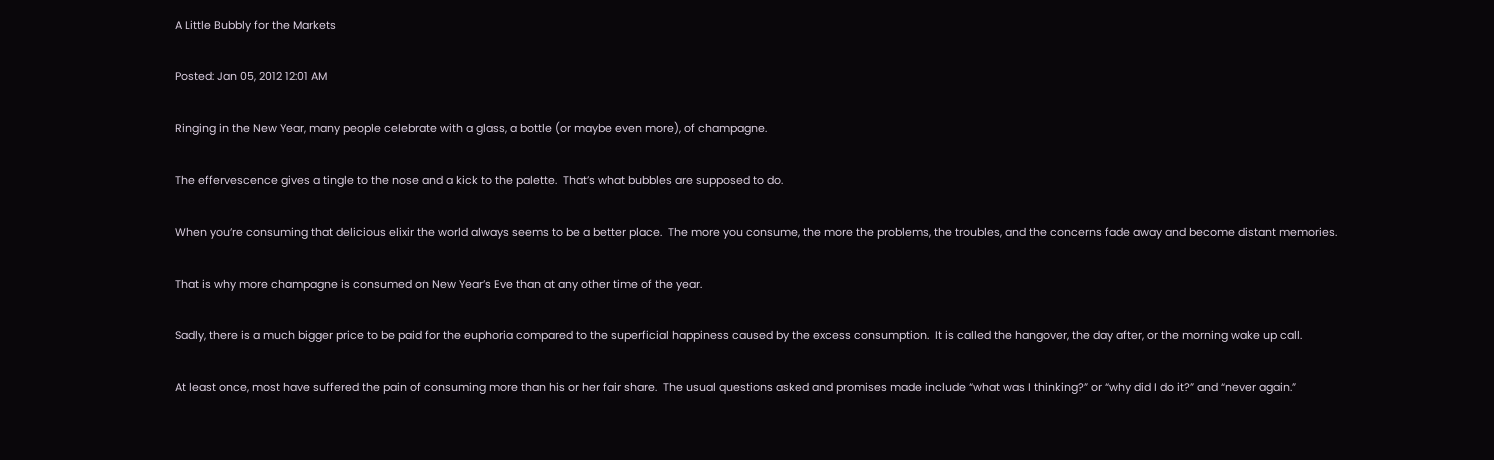A Little Bubbly for the Markets

Posted: Jan 05, 2012 12:01 AM

Ringing in the New Year, many people celebrate with a glass, a bottle (or maybe even more), of champagne.

The effervescence gives a tingle to the nose and a kick to the palette.  That’s what bubbles are supposed to do.

When you’re consuming that delicious elixir the world always seems to be a better place.  The more you consume, the more the problems, the troubles, and the concerns fade away and become distant memories.

That is why more champagne is consumed on New Year’s Eve than at any other time of the year.

Sadly, there is a much bigger price to be paid for the euphoria compared to the superficial happiness caused by the excess consumption.  It is called the hangover, the day after, or the morning wake up call.

At least once, most have suffered the pain of consuming more than his or her fair share.  The usual questions asked and promises made include “what was I thinking?” or “why did I do it?” and “never again.”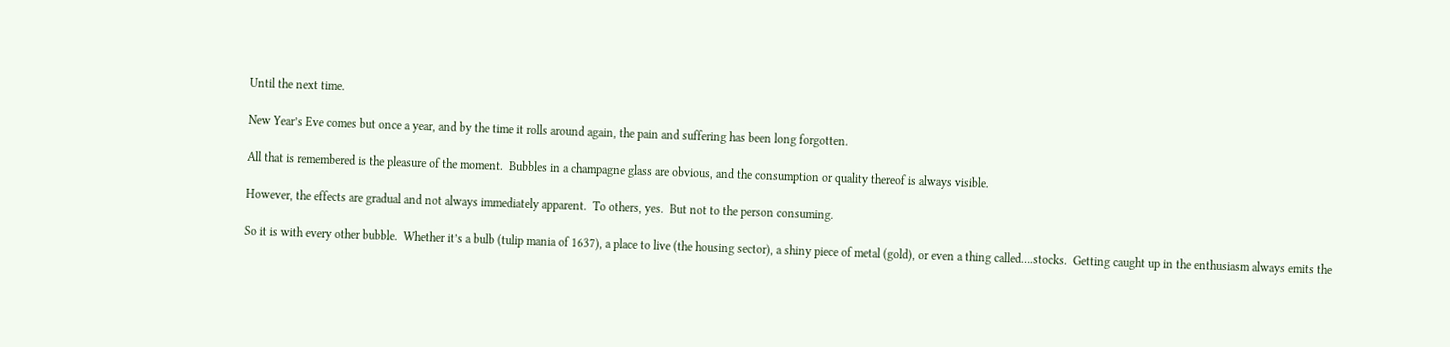Until the next time.

New Year’s Eve comes but once a year, and by the time it rolls around again, the pain and suffering has been long forgotten.

All that is remembered is the pleasure of the moment.  Bubbles in a champagne glass are obvious, and the consumption or quality thereof is always visible.

However, the effects are gradual and not always immediately apparent.  To others, yes.  But not to the person consuming.

So it is with every other bubble.  Whether it’s a bulb (tulip mania of 1637), a place to live (the housing sector), a shiny piece of metal (gold), or even a thing called….stocks.  Getting caught up in the enthusiasm always emits the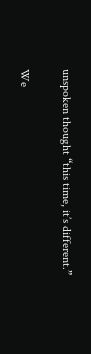unspoken thought “this time, it’s different.”

We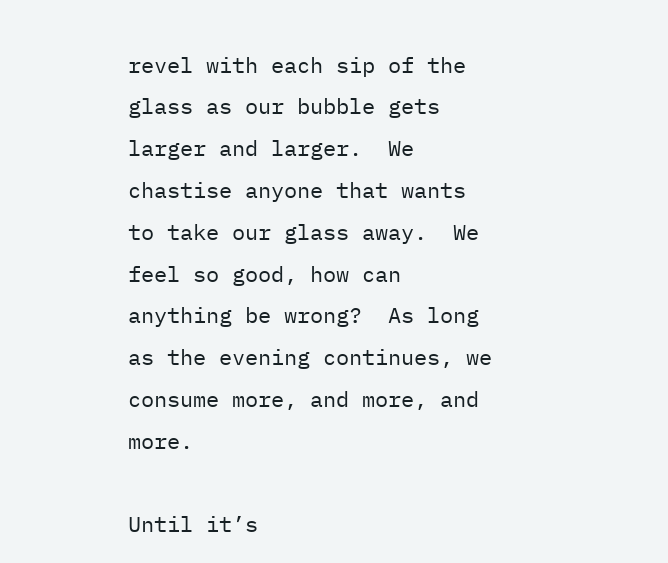revel with each sip of the glass as our bubble gets larger and larger.  We chastise anyone that wants to take our glass away.  We feel so good, how can anything be wrong?  As long as the evening continues, we consume more, and more, and more.

Until it’s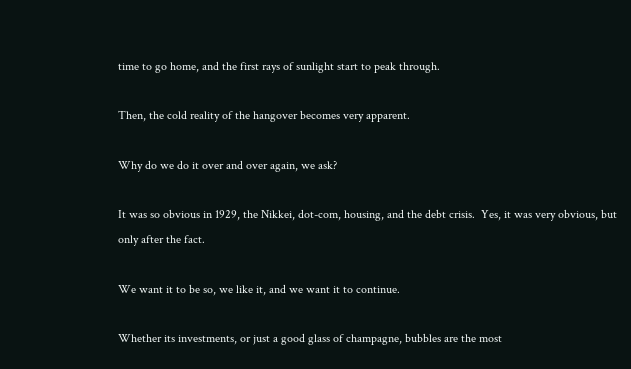time to go home, and the first rays of sunlight start to peak through.

Then, the cold reality of the hangover becomes very apparent.

Why do we do it over and over again, we ask?

It was so obvious in 1929, the Nikkei, dot-com, housing, and the debt crisis.  Yes, it was very obvious, but only after the fact.

We want it to be so, we like it, and we want it to continue.

Whether its investments, or just a good glass of champagne, bubbles are the most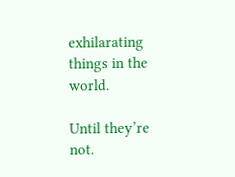exhilarating things in the world.

Until they’re not.